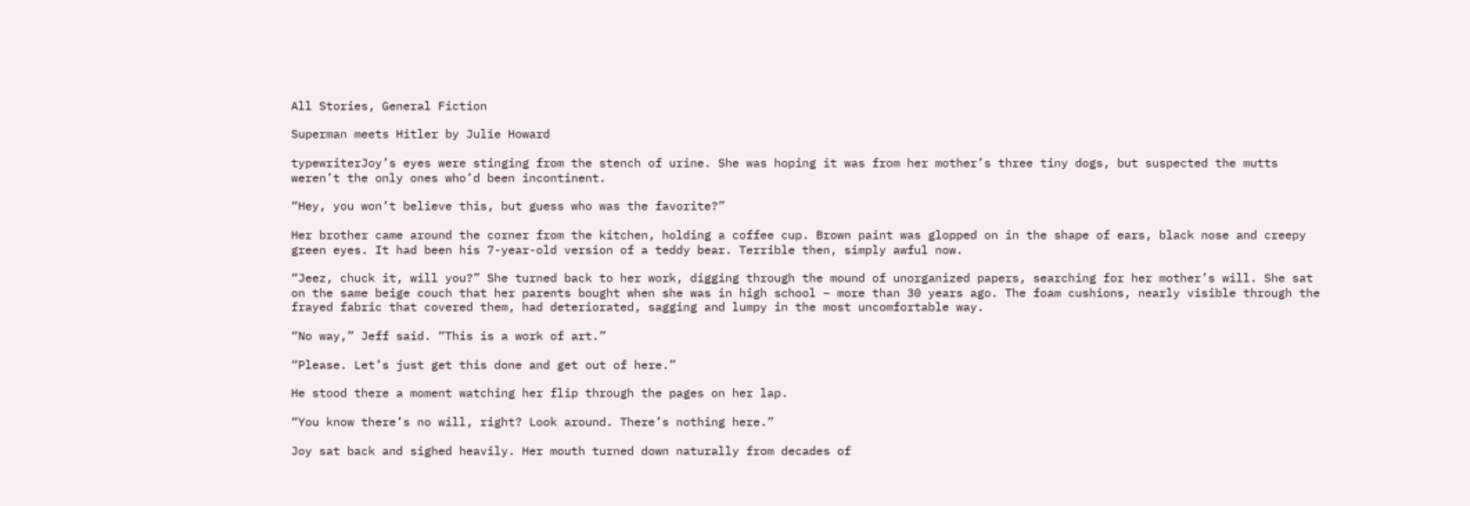All Stories, General Fiction

Superman meets Hitler by Julie Howard

typewriterJoy’s eyes were stinging from the stench of urine. She was hoping it was from her mother’s three tiny dogs, but suspected the mutts weren’t the only ones who’d been incontinent.

“Hey, you won’t believe this, but guess who was the favorite?”

Her brother came around the corner from the kitchen, holding a coffee cup. Brown paint was glopped on in the shape of ears, black nose and creepy green eyes. It had been his 7-year-old version of a teddy bear. Terrible then, simply awful now.

“Jeez, chuck it, will you?” She turned back to her work, digging through the mound of unorganized papers, searching for her mother’s will. She sat on the same beige couch that her parents bought when she was in high school – more than 30 years ago. The foam cushions, nearly visible through the frayed fabric that covered them, had deteriorated, sagging and lumpy in the most uncomfortable way.

“No way,” Jeff said. “This is a work of art.”

“Please. Let’s just get this done and get out of here.”

He stood there a moment watching her flip through the pages on her lap.

“You know there’s no will, right? Look around. There’s nothing here.”

Joy sat back and sighed heavily. Her mouth turned down naturally from decades of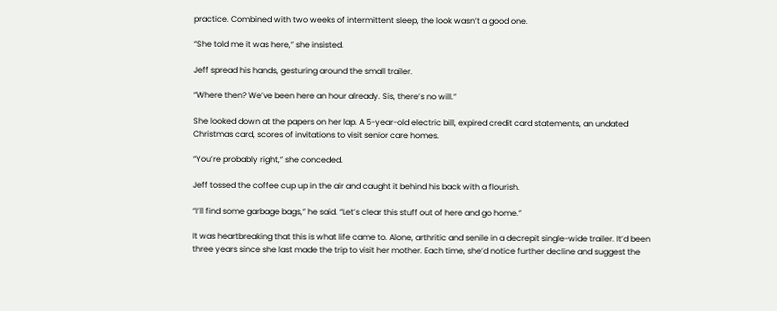practice. Combined with two weeks of intermittent sleep, the look wasn’t a good one.

“She told me it was here,” she insisted.

Jeff spread his hands, gesturing around the small trailer.

“Where then? We’ve been here an hour already. Sis, there’s no will.”

She looked down at the papers on her lap. A 5-year-old electric bill, expired credit card statements, an undated Christmas card, scores of invitations to visit senior care homes.

“You’re probably right,” she conceded.

Jeff tossed the coffee cup up in the air and caught it behind his back with a flourish.

“I’ll find some garbage bags,” he said. “Let’s clear this stuff out of here and go home.”

It was heartbreaking that this is what life came to. Alone, arthritic and senile in a decrepit single-wide trailer. It’d been three years since she last made the trip to visit her mother. Each time, she’d notice further decline and suggest the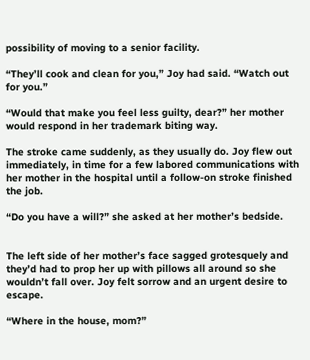possibility of moving to a senior facility.

“They’ll cook and clean for you,” Joy had said. “Watch out for you.”

“Would that make you feel less guilty, dear?” her mother would respond in her trademark biting way.

The stroke came suddenly, as they usually do. Joy flew out immediately, in time for a few labored communications with her mother in the hospital until a follow-on stroke finished the job.

“Do you have a will?” she asked at her mother’s bedside.


The left side of her mother’s face sagged grotesquely and they’d had to prop her up with pillows all around so she wouldn’t fall over. Joy felt sorrow and an urgent desire to escape.

“Where in the house, mom?”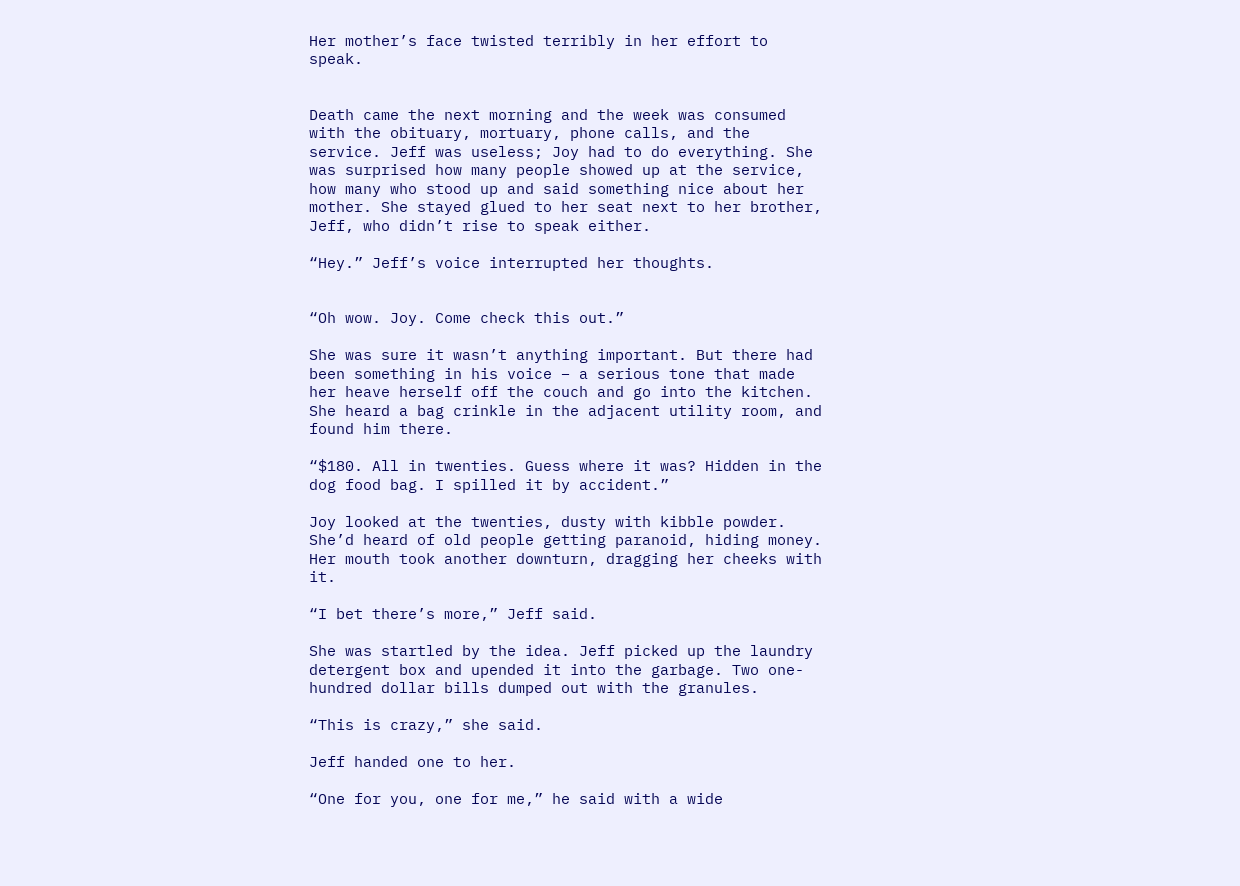Her mother’s face twisted terribly in her effort to speak.


Death came the next morning and the week was consumed with the obituary, mortuary, phone calls, and the service. Jeff was useless; Joy had to do everything. She was surprised how many people showed up at the service, how many who stood up and said something nice about her mother. She stayed glued to her seat next to her brother, Jeff, who didn’t rise to speak either.

“Hey.” Jeff’s voice interrupted her thoughts.


“Oh wow. Joy. Come check this out.”

She was sure it wasn’t anything important. But there had been something in his voice – a serious tone that made her heave herself off the couch and go into the kitchen. She heard a bag crinkle in the adjacent utility room, and found him there.

“$180. All in twenties. Guess where it was? Hidden in the dog food bag. I spilled it by accident.”

Joy looked at the twenties, dusty with kibble powder. She’d heard of old people getting paranoid, hiding money. Her mouth took another downturn, dragging her cheeks with it.

“I bet there’s more,” Jeff said.

She was startled by the idea. Jeff picked up the laundry detergent box and upended it into the garbage. Two one-hundred dollar bills dumped out with the granules.

“This is crazy,” she said.

Jeff handed one to her.

“One for you, one for me,” he said with a wide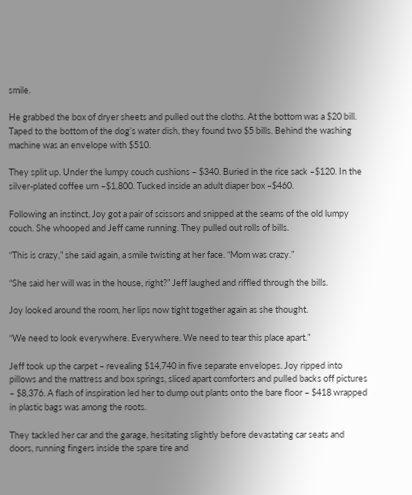smile.

He grabbed the box of dryer sheets and pulled out the cloths. At the bottom was a $20 bill. Taped to the bottom of the dog’s water dish, they found two $5 bills. Behind the washing machine was an envelope with $510.

They split up. Under the lumpy couch cushions – $340. Buried in the rice sack –$120. In the silver-plated coffee urn –$1,800. Tucked inside an adult diaper box –$460.

Following an instinct, Joy got a pair of scissors and snipped at the seams of the old lumpy couch. She whooped and Jeff came running. They pulled out rolls of bills.

“This is crazy,” she said again, a smile twisting at her face. “Mom was crazy.”

“She said her will was in the house, right?” Jeff laughed and riffled through the bills.

Joy looked around the room, her lips now tight together again as she thought.

“We need to look everywhere. Everywhere. We need to tear this place apart.”

Jeff took up the carpet – revealing $14,740 in five separate envelopes. Joy ripped into pillows and the mattress and box springs, sliced apart comforters and pulled backs off pictures – $8,376. A flash of inspiration led her to dump out plants onto the bare floor – $418 wrapped in plastic bags was among the roots.

They tackled her car and the garage, hesitating slightly before devastating car seats and doors, running fingers inside the spare tire and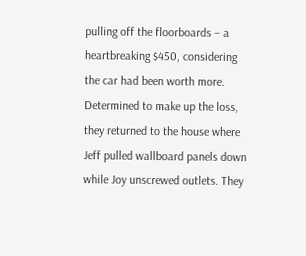pulling off the floorboards – a heartbreaking $450, considering the car had been worth more. Determined to make up the loss, they returned to the house where Jeff pulled wallboard panels down while Joy unscrewed outlets. They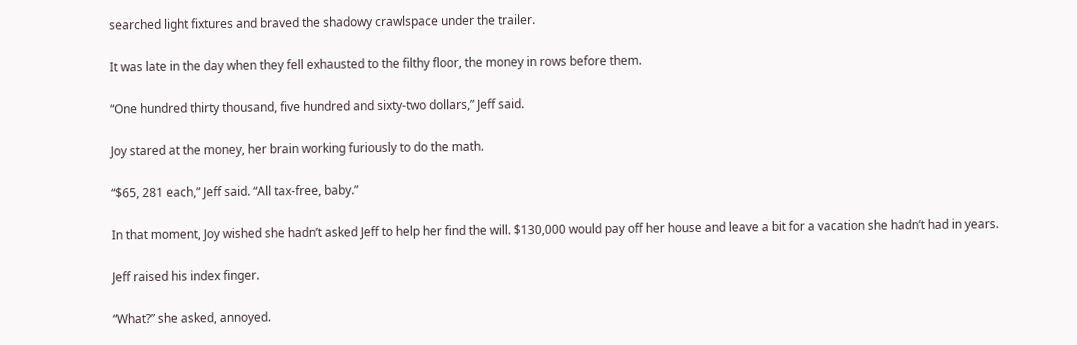searched light fixtures and braved the shadowy crawlspace under the trailer.

It was late in the day when they fell exhausted to the filthy floor, the money in rows before them.

“One hundred thirty thousand, five hundred and sixty-two dollars,” Jeff said.

Joy stared at the money, her brain working furiously to do the math.

“$65, 281 each,” Jeff said. “All tax-free, baby.”

In that moment, Joy wished she hadn’t asked Jeff to help her find the will. $130,000 would pay off her house and leave a bit for a vacation she hadn’t had in years.

Jeff raised his index finger.

“What?” she asked, annoyed.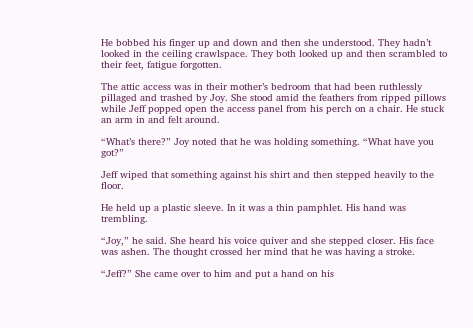He bobbed his finger up and down and then she understood. They hadn’t looked in the ceiling crawlspace. They both looked up and then scrambled to their feet, fatigue forgotten.

The attic access was in their mother’s bedroom that had been ruthlessly pillaged and trashed by Joy. She stood amid the feathers from ripped pillows while Jeff popped open the access panel from his perch on a chair. He stuck an arm in and felt around.

“What’s there?” Joy noted that he was holding something. “What have you got?”

Jeff wiped that something against his shirt and then stepped heavily to the floor.

He held up a plastic sleeve. In it was a thin pamphlet. His hand was trembling.

“Joy,” he said. She heard his voice quiver and she stepped closer. His face was ashen. The thought crossed her mind that he was having a stroke.

“Jeff?” She came over to him and put a hand on his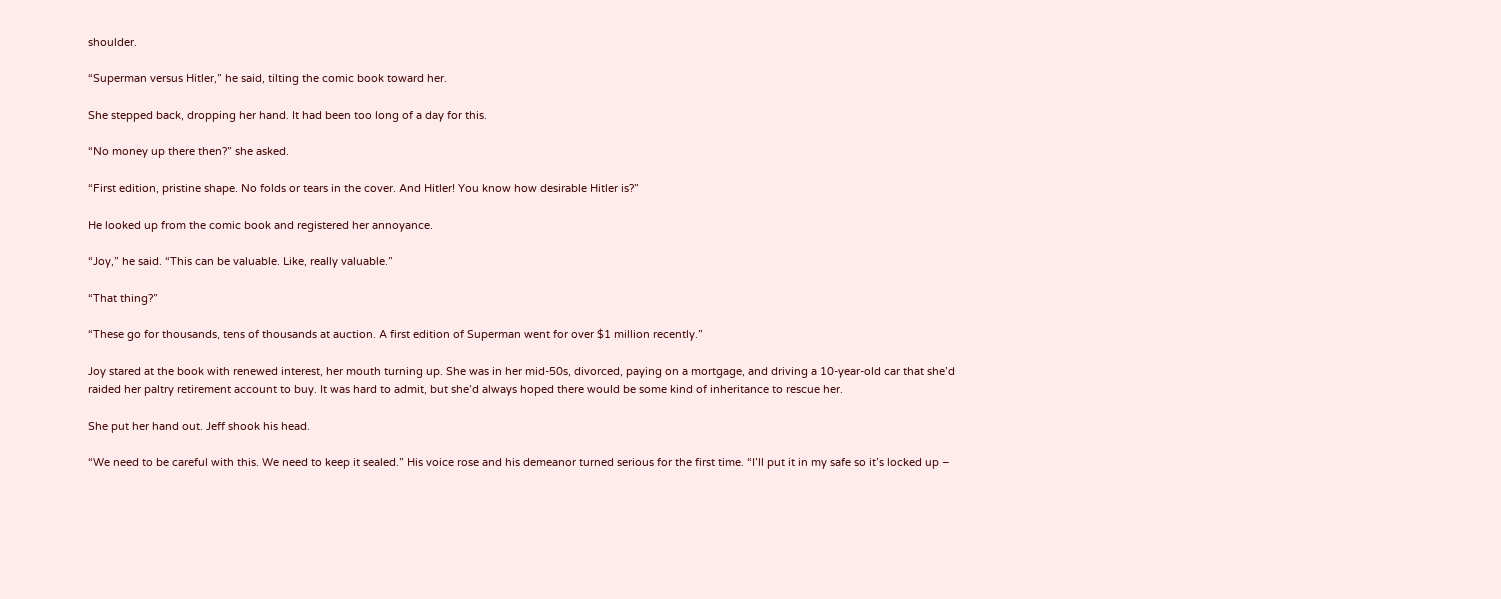shoulder.

“Superman versus Hitler,” he said, tilting the comic book toward her.

She stepped back, dropping her hand. It had been too long of a day for this.

“No money up there then?” she asked.

“First edition, pristine shape. No folds or tears in the cover. And Hitler! You know how desirable Hitler is?”

He looked up from the comic book and registered her annoyance.

“Joy,” he said. “This can be valuable. Like, really valuable.”

“That thing?”

“These go for thousands, tens of thousands at auction. A first edition of Superman went for over $1 million recently.”

Joy stared at the book with renewed interest, her mouth turning up. She was in her mid-50s, divorced, paying on a mortgage, and driving a 10-year-old car that she’d raided her paltry retirement account to buy. It was hard to admit, but she’d always hoped there would be some kind of inheritance to rescue her.

She put her hand out. Jeff shook his head.

“We need to be careful with this. We need to keep it sealed.” His voice rose and his demeanor turned serious for the first time. “I’ll put it in my safe so it’s locked up –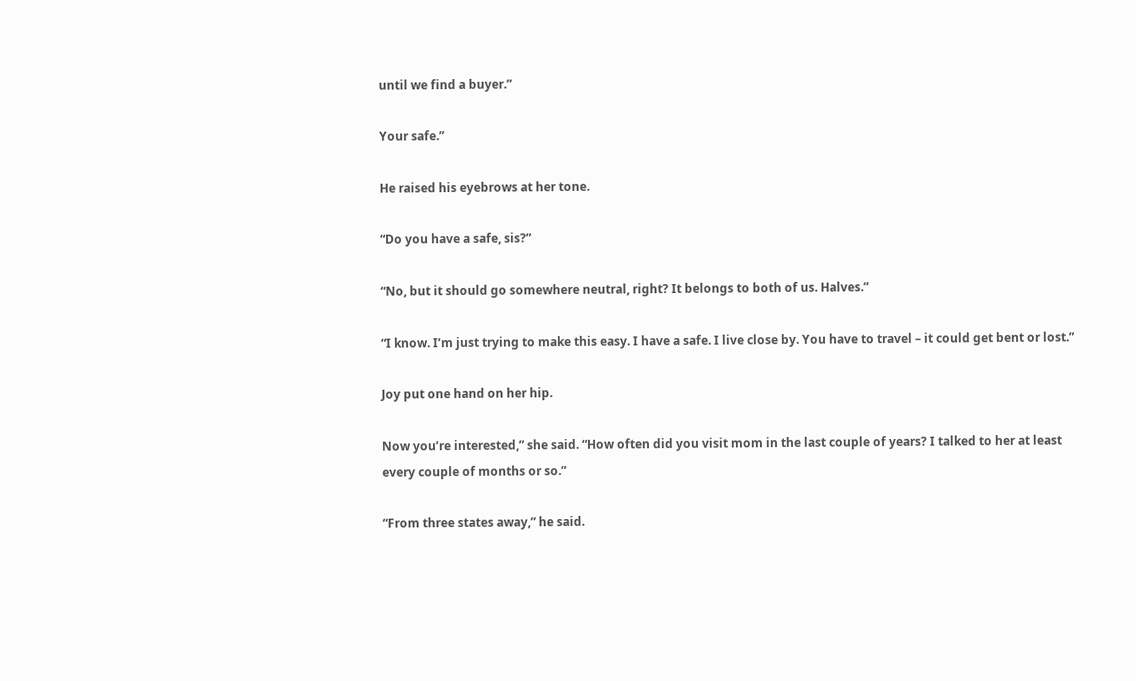until we find a buyer.”

Your safe.”

He raised his eyebrows at her tone.

“Do you have a safe, sis?”

“No, but it should go somewhere neutral, right? It belongs to both of us. Halves.”

“I know. I’m just trying to make this easy. I have a safe. I live close by. You have to travel – it could get bent or lost.”

Joy put one hand on her hip.

Now you’re interested,” she said. “How often did you visit mom in the last couple of years? I talked to her at least every couple of months or so.”

“From three states away,” he said.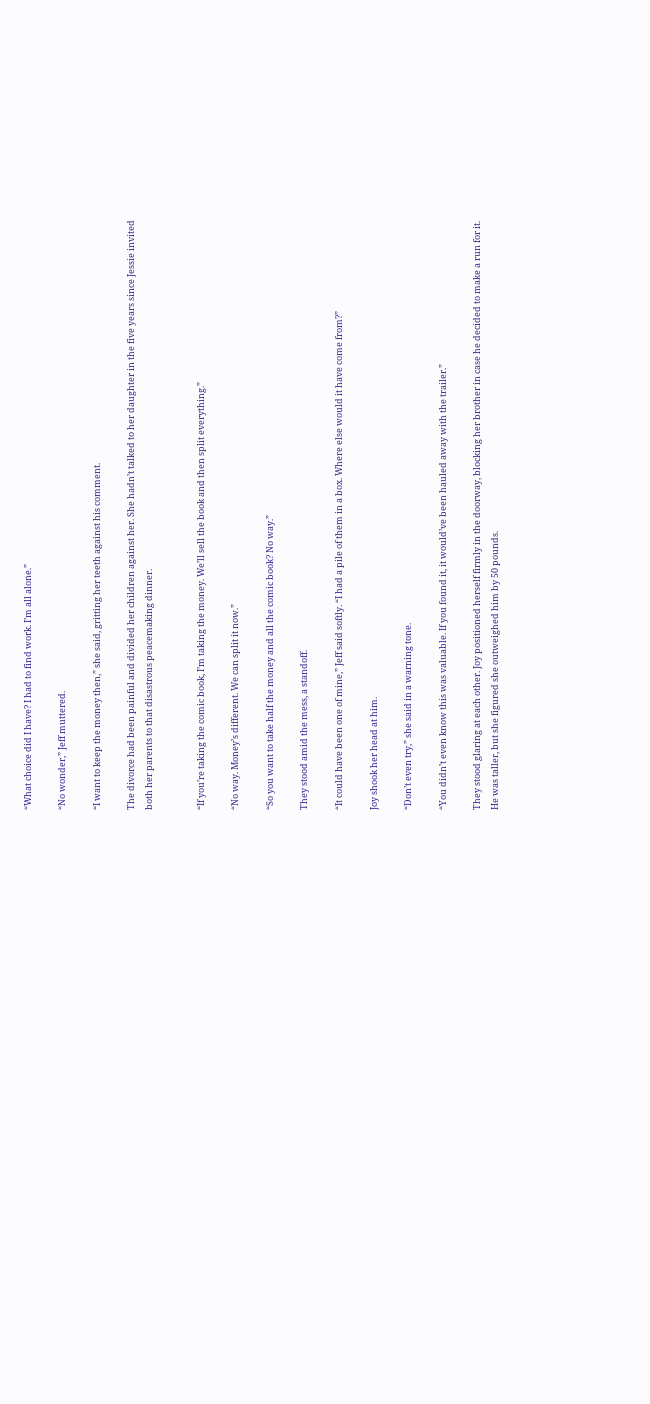“What choice did I have? I had to find work. I’m all alone.”

“No wonder,” Jeff muttered.

“I want to keep the money then,” she said, gritting her teeth against his comment.

The divorce had been painful and divided her children against her. She hadn’t talked to her daughter in the five years since Jessie invited both her parents to that disastrous peacemaking dinner.


“If you’re taking the comic book, I’m taking the money. We’ll sell the book and then split everything.”

“No way. Money’s different. We can split it now.”

“So you want to take half the money and all the comic book? No way.”

They stood amid the mess, a standoff.

“It could have been one of mine,” Jeff said softly. “I had a pile of them in a box. Where else would it have come from?”

Joy shook her head at him.

“Don’t even try,” she said in a warning tone.

“You didn’t even know this was valuable. If you found it, it would’ve been hauled away with the trailer.”

They stood glaring at each other. Joy positioned herself firmly in the doorway, blocking her brother in case he decided to make a run for it. He was taller, but she figured she outweighed him by 50 pounds.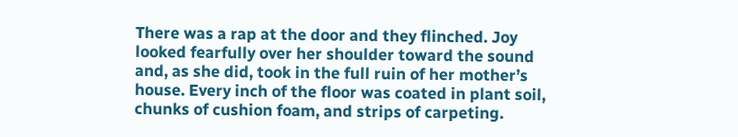There was a rap at the door and they flinched. Joy looked fearfully over her shoulder toward the sound and, as she did, took in the full ruin of her mother’s house. Every inch of the floor was coated in plant soil, chunks of cushion foam, and strips of carpeting.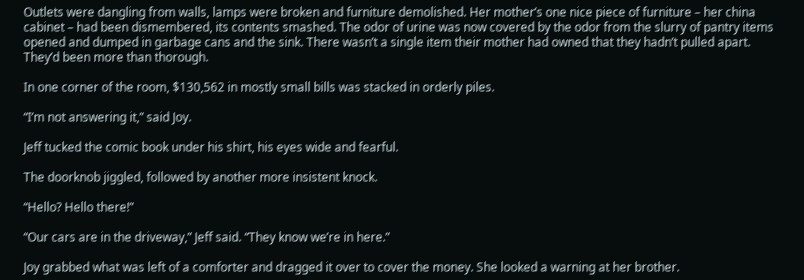Outlets were dangling from walls, lamps were broken and furniture demolished. Her mother’s one nice piece of furniture – her china cabinet – had been dismembered, its contents smashed. The odor of urine was now covered by the odor from the slurry of pantry items opened and dumped in garbage cans and the sink. There wasn’t a single item their mother had owned that they hadn’t pulled apart. They’d been more than thorough.

In one corner of the room, $130,562 in mostly small bills was stacked in orderly piles.

“I’m not answering it,” said Joy.

Jeff tucked the comic book under his shirt, his eyes wide and fearful.

The doorknob jiggled, followed by another more insistent knock.

“Hello? Hello there!”

“Our cars are in the driveway,” Jeff said. “They know we’re in here.”

Joy grabbed what was left of a comforter and dragged it over to cover the money. She looked a warning at her brother.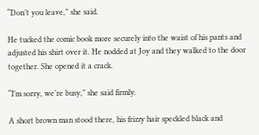“Don’t you leave,” she said.

He tucked the comic book more securely into the waist of his pants and adjusted his shirt over it. He nodded at Joy and they walked to the door together. She opened it a crack.

“I’m sorry, we’re busy,” she said firmly.

A short brown man stood there, his frizzy hair speckled black and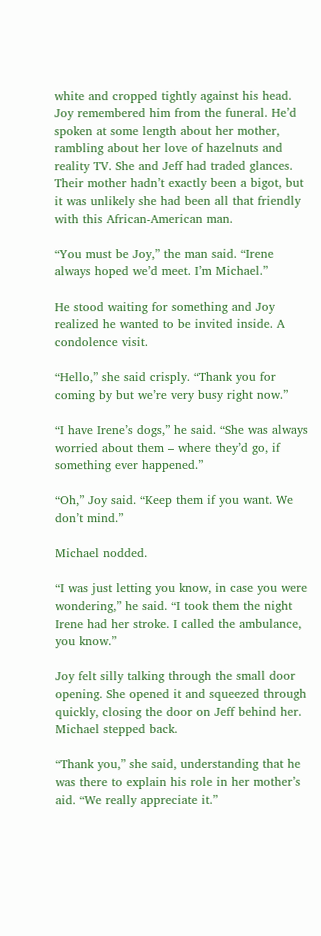white and cropped tightly against his head. Joy remembered him from the funeral. He’d spoken at some length about her mother, rambling about her love of hazelnuts and reality TV. She and Jeff had traded glances. Their mother hadn’t exactly been a bigot, but it was unlikely she had been all that friendly with this African-American man.

“You must be Joy,” the man said. “Irene always hoped we’d meet. I’m Michael.”

He stood waiting for something and Joy realized he wanted to be invited inside. A condolence visit.

“Hello,” she said crisply. “Thank you for coming by but we’re very busy right now.”

“I have Irene’s dogs,” he said. “She was always worried about them – where they’d go, if something ever happened.”

“Oh,” Joy said. “Keep them if you want. We don’t mind.”

Michael nodded.

“I was just letting you know, in case you were wondering,” he said. “I took them the night Irene had her stroke. I called the ambulance, you know.”

Joy felt silly talking through the small door opening. She opened it and squeezed through quickly, closing the door on Jeff behind her. Michael stepped back.

“Thank you,” she said, understanding that he was there to explain his role in her mother’s aid. “We really appreciate it.”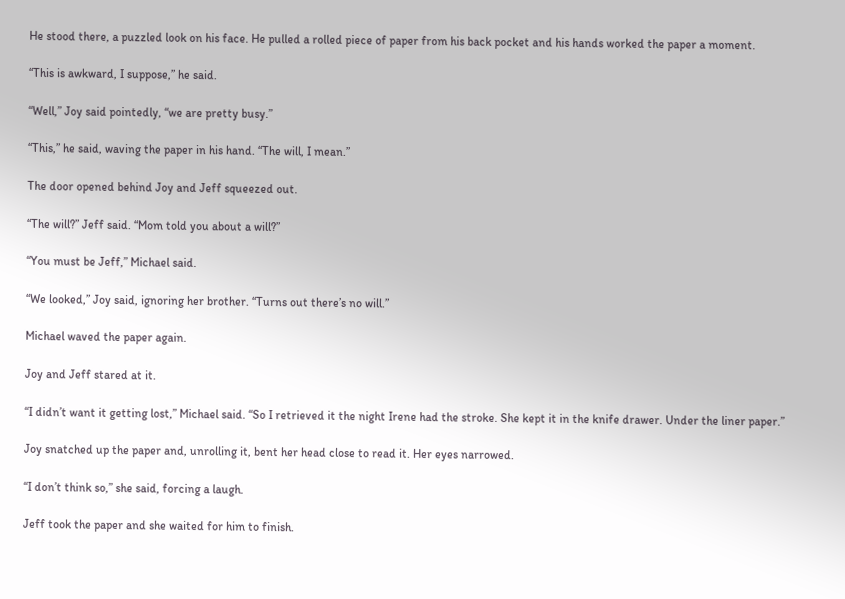He stood there, a puzzled look on his face. He pulled a rolled piece of paper from his back pocket and his hands worked the paper a moment.

“This is awkward, I suppose,” he said.

“Well,” Joy said pointedly, “we are pretty busy.”

“This,” he said, waving the paper in his hand. “The will, I mean.”

The door opened behind Joy and Jeff squeezed out.

“The will?” Jeff said. “Mom told you about a will?”

“You must be Jeff,” Michael said.

“We looked,” Joy said, ignoring her brother. “Turns out there’s no will.”

Michael waved the paper again.

Joy and Jeff stared at it.

“I didn’t want it getting lost,” Michael said. “So I retrieved it the night Irene had the stroke. She kept it in the knife drawer. Under the liner paper.”

Joy snatched up the paper and, unrolling it, bent her head close to read it. Her eyes narrowed.

“I don’t think so,” she said, forcing a laugh.

Jeff took the paper and she waited for him to finish.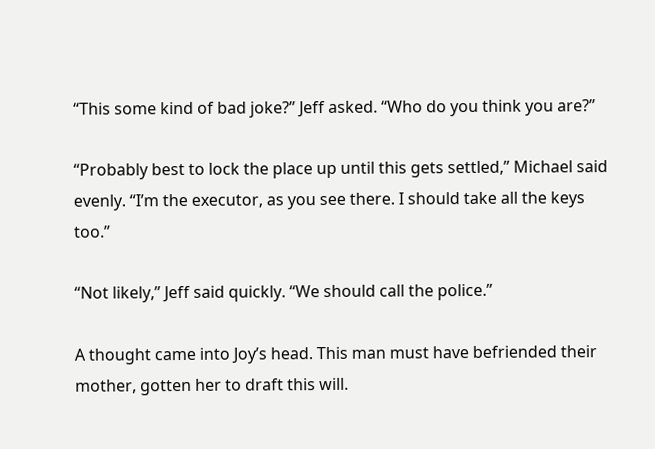“This some kind of bad joke?” Jeff asked. “Who do you think you are?”

“Probably best to lock the place up until this gets settled,” Michael said evenly. “I’m the executor, as you see there. I should take all the keys too.”

“Not likely,” Jeff said quickly. “We should call the police.”

A thought came into Joy’s head. This man must have befriended their mother, gotten her to draft this will.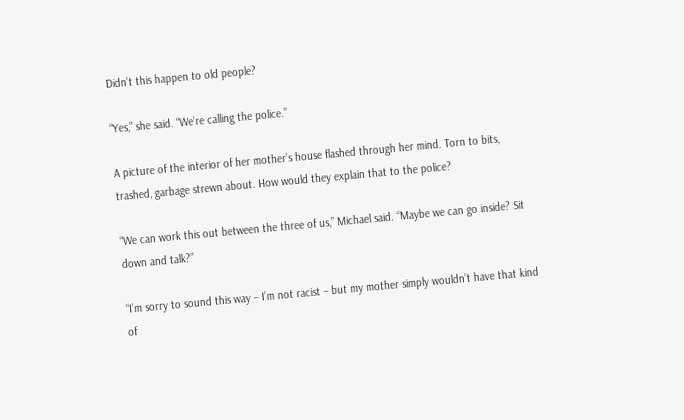Didn’t this happen to old people?

“Yes,” she said. “We’re calling the police.”

A picture of the interior of her mother’s house flashed through her mind. Torn to bits, trashed, garbage strewn about. How would they explain that to the police?

“We can work this out between the three of us,” Michael said. “Maybe we can go inside? Sit down and talk?”

“I’m sorry to sound this way – I’m not racist – but my mother simply wouldn’t have that kind of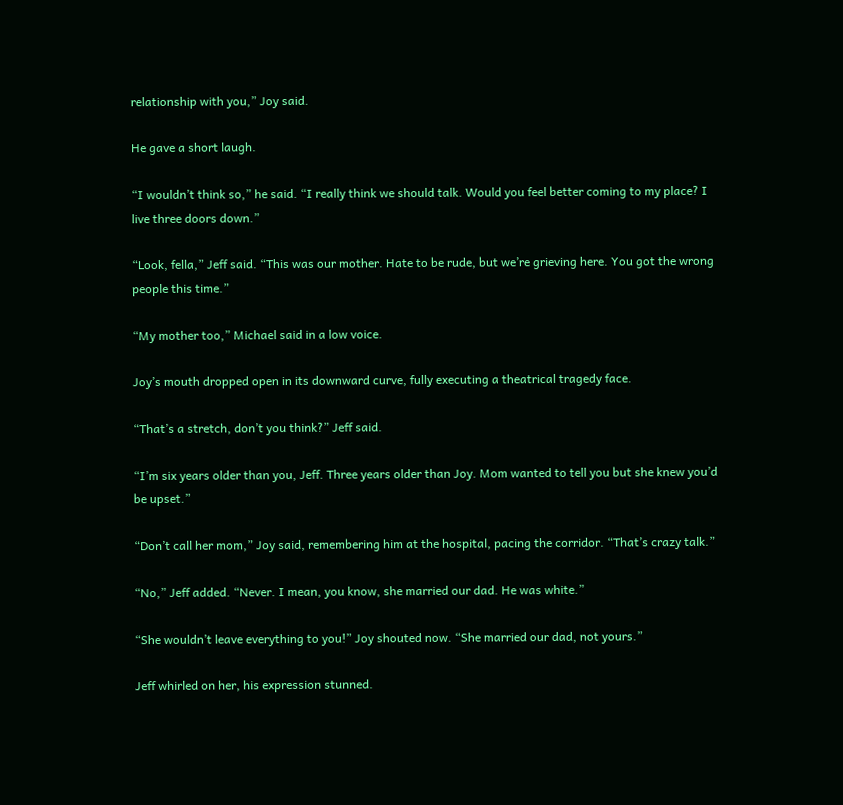relationship with you,” Joy said.

He gave a short laugh.

“I wouldn’t think so,” he said. “I really think we should talk. Would you feel better coming to my place? I live three doors down.”

“Look, fella,” Jeff said. “This was our mother. Hate to be rude, but we’re grieving here. You got the wrong people this time.”

“My mother too,” Michael said in a low voice.

Joy’s mouth dropped open in its downward curve, fully executing a theatrical tragedy face.

“That’s a stretch, don’t you think?” Jeff said.

“I’m six years older than you, Jeff. Three years older than Joy. Mom wanted to tell you but she knew you’d be upset.”

“Don’t call her mom,” Joy said, remembering him at the hospital, pacing the corridor. “That’s crazy talk.”

“No,” Jeff added. “Never. I mean, you know, she married our dad. He was white.”

“She wouldn’t leave everything to you!” Joy shouted now. “She married our dad, not yours.”

Jeff whirled on her, his expression stunned.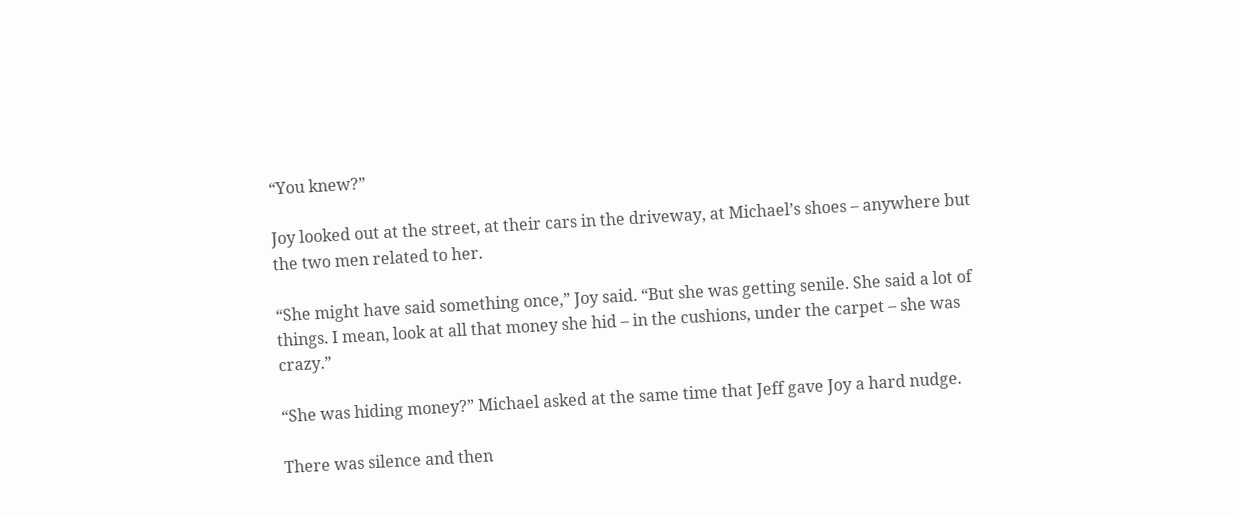“You knew?”

Joy looked out at the street, at their cars in the driveway, at Michael’s shoes – anywhere but the two men related to her.

“She might have said something once,” Joy said. “But she was getting senile. She said a lot of things. I mean, look at all that money she hid – in the cushions, under the carpet – she was crazy.”

“She was hiding money?” Michael asked at the same time that Jeff gave Joy a hard nudge.

There was silence and then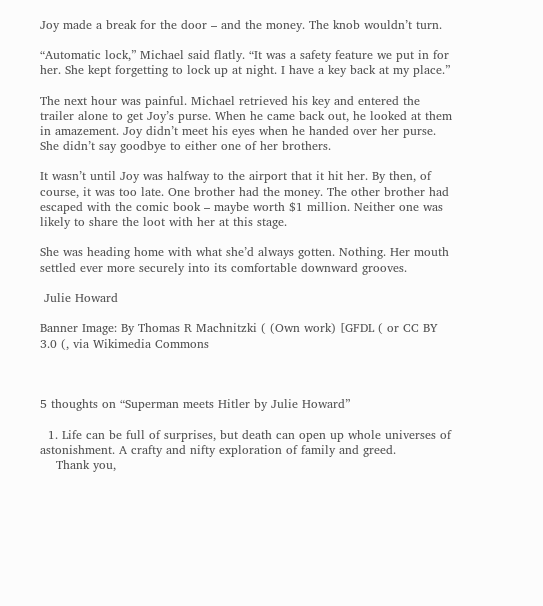Joy made a break for the door – and the money. The knob wouldn’t turn.

“Automatic lock,” Michael said flatly. “It was a safety feature we put in for her. She kept forgetting to lock up at night. I have a key back at my place.”

The next hour was painful. Michael retrieved his key and entered the trailer alone to get Joy’s purse. When he came back out, he looked at them in amazement. Joy didn’t meet his eyes when he handed over her purse. She didn’t say goodbye to either one of her brothers.

It wasn’t until Joy was halfway to the airport that it hit her. By then, of course, it was too late. One brother had the money. The other brother had escaped with the comic book – maybe worth $1 million. Neither one was likely to share the loot with her at this stage.

She was heading home with what she’d always gotten. Nothing. Her mouth settled ever more securely into its comfortable downward grooves.

 Julie Howard

Banner Image: By Thomas R Machnitzki ( (Own work) [GFDL ( or CC BY 3.0 (, via Wikimedia Commons



5 thoughts on “Superman meets Hitler by Julie Howard”

  1. Life can be full of surprises, but death can open up whole universes of astonishment. A crafty and nifty exploration of family and greed.
    Thank you,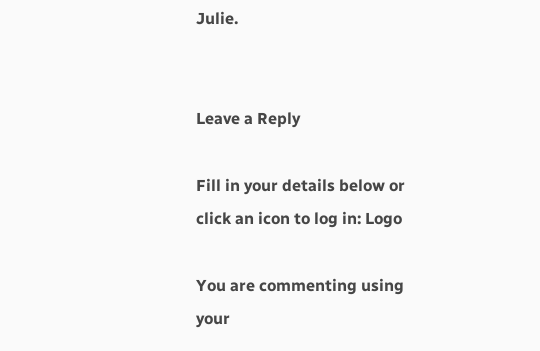Julie.


Leave a Reply

Fill in your details below or click an icon to log in: Logo

You are commenting using your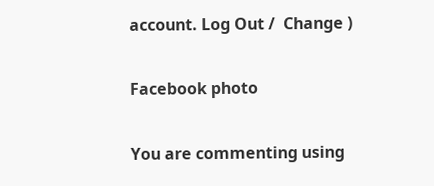account. Log Out /  Change )

Facebook photo

You are commenting using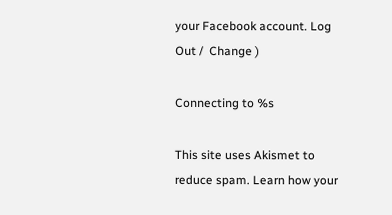your Facebook account. Log Out /  Change )

Connecting to %s

This site uses Akismet to reduce spam. Learn how your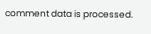comment data is processed.